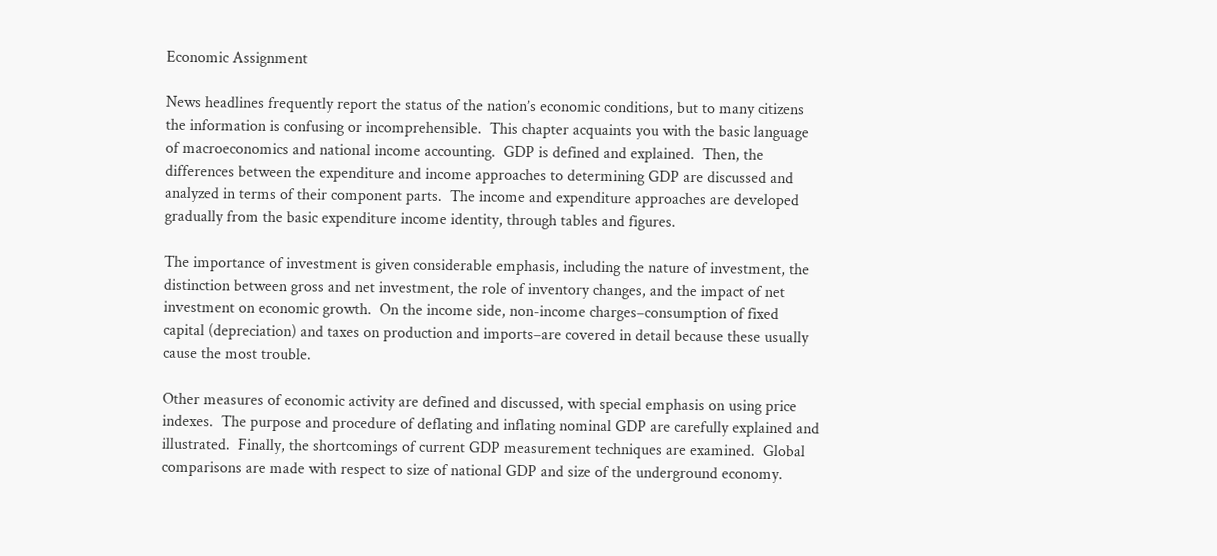Economic Assignment

News headlines frequently report the status of the nation’s economic conditions, but to many citizens the information is confusing or incomprehensible.  This chapter acquaints you with the basic language of macroeconomics and national income accounting.  GDP is defined and explained.  Then, the differences between the expenditure and income approaches to determining GDP are discussed and analyzed in terms of their component parts.  The income and expenditure approaches are developed gradually from the basic expenditure income identity, through tables and figures.

The importance of investment is given considerable emphasis, including the nature of investment, the distinction between gross and net investment, the role of inventory changes, and the impact of net investment on economic growth.  On the income side, non-income charges–consumption of fixed capital (depreciation) and taxes on production and imports–are covered in detail because these usually cause the most trouble.

Other measures of economic activity are defined and discussed, with special emphasis on using price indexes.  The purpose and procedure of deflating and inflating nominal GDP are carefully explained and illustrated.  Finally, the shortcomings of current GDP measurement techniques are examined.  Global comparisons are made with respect to size of national GDP and size of the underground economy.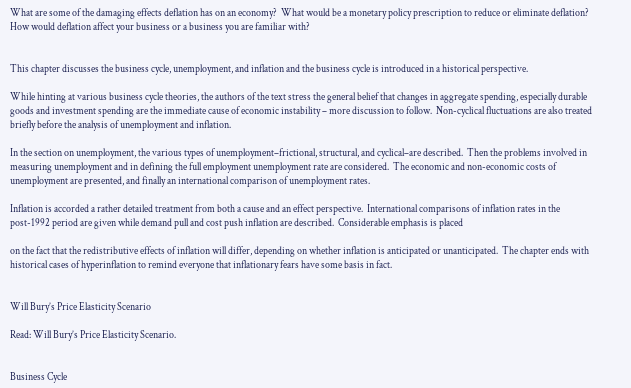What are some of the damaging effects deflation has on an economy?  What would be a monetary policy prescription to reduce or eliminate deflation?  How would deflation affect your business or a business you are familiar with?


This chapter discusses the business cycle, unemployment, and inflation and the business cycle is introduced in a historical perspective.

While hinting at various business cycle theories, the authors of the text stress the general belief that changes in aggregate spending, especially durable goods and investment spending are the immediate cause of economic instability – more discussion to follow.  Non-cyclical fluctuations are also treated briefly before the analysis of unemployment and inflation.

In the section on unemployment, the various types of unemployment–frictional, structural, and cyclical–are described.  Then the problems involved in measuring unemployment and in defining the full employment unemployment rate are considered.  The economic and non-economic costs of unemployment are presented, and finally an international comparison of unemployment rates.

Inflation is accorded a rather detailed treatment from both a cause and an effect perspective.  International comparisons of inflation rates in the post-1992 period are given while demand pull and cost push inflation are described.  Considerable emphasis is placed

on the fact that the redistributive effects of inflation will differ, depending on whether inflation is anticipated or unanticipated.  The chapter ends with historical cases of hyperinflation to remind everyone that inflationary fears have some basis in fact.


Will Bury’s Price Elasticity Scenario

Read: Will Bury’s Price Elasticity Scenario.


Business Cycle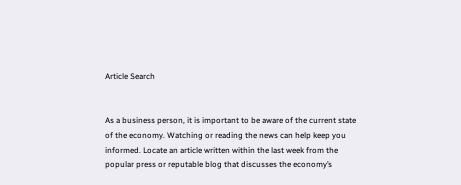Article Search


As a business person, it is important to be aware of the current state of the economy. Watching or reading the news can help keep you informed. Locate an article written within the last week from the popular press or reputable blog that discusses the economy’s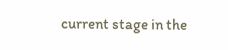current stage in the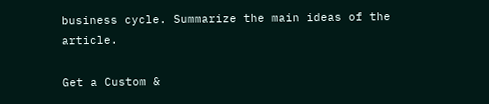business cycle. Summarize the main ideas of the article.

Get a Custom &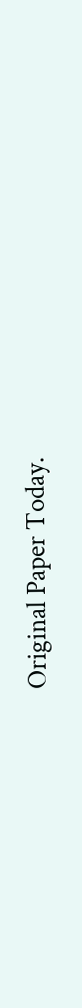Original Paper Today.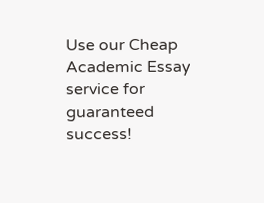Use our Cheap Academic Essay service for guaranteed success!